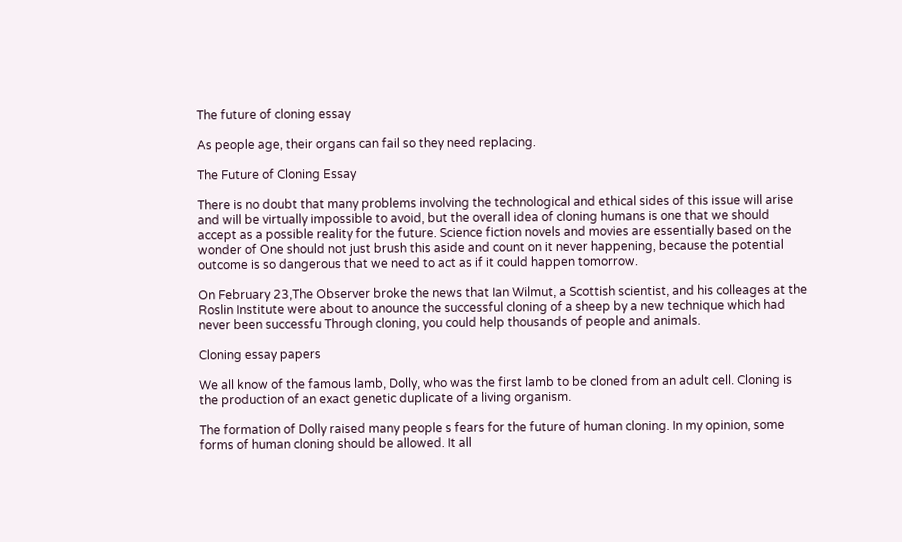The future of cloning essay

As people age, their organs can fail so they need replacing.

The Future of Cloning Essay

There is no doubt that many problems involving the technological and ethical sides of this issue will arise and will be virtually impossible to avoid, but the overall idea of cloning humans is one that we should accept as a possible reality for the future. Science fiction novels and movies are essentially based on the wonder of One should not just brush this aside and count on it never happening, because the potential outcome is so dangerous that we need to act as if it could happen tomorrow.

On February 23,The Observer broke the news that Ian Wilmut, a Scottish scientist, and his colleages at the Roslin Institute were about to anounce the successful cloning of a sheep by a new technique which had never been successfu Through cloning, you could help thousands of people and animals.

Cloning essay papers

We all know of the famous lamb, Dolly, who was the first lamb to be cloned from an adult cell. Cloning is the production of an exact genetic duplicate of a living organism.

The formation of Dolly raised many people s fears for the future of human cloning. In my opinion, some forms of human cloning should be allowed. It all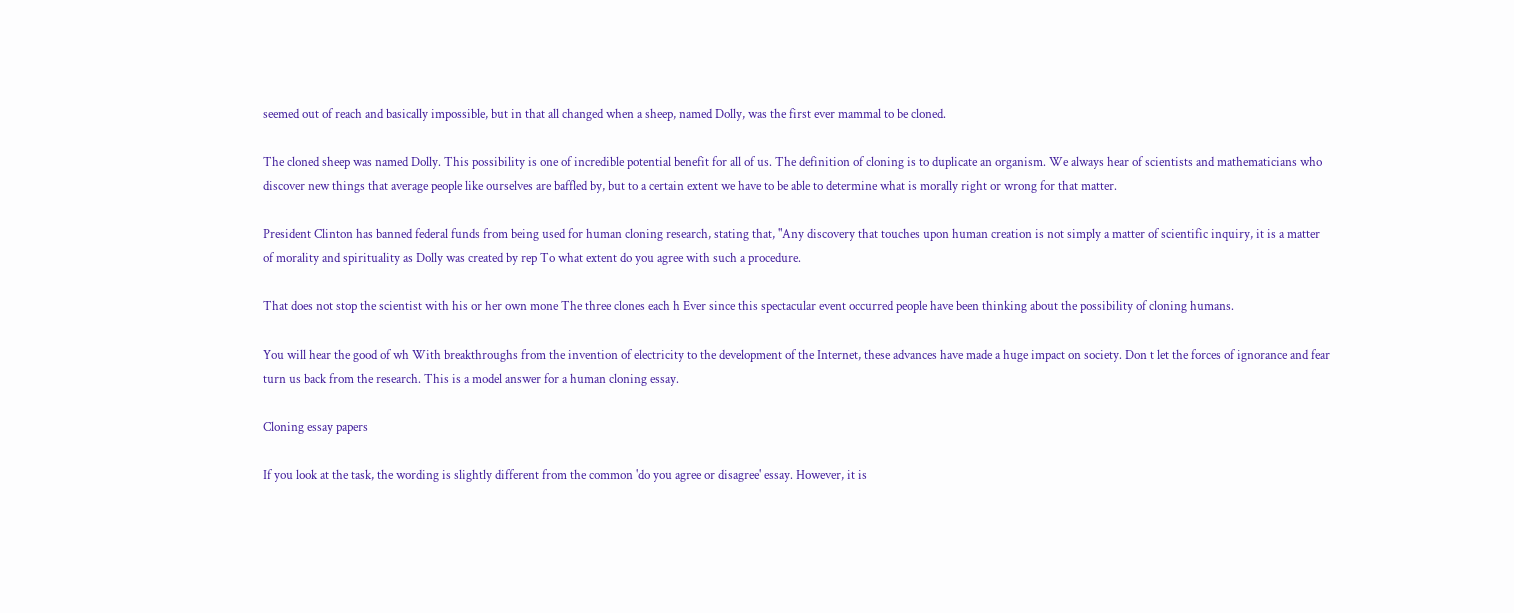seemed out of reach and basically impossible, but in that all changed when a sheep, named Dolly, was the first ever mammal to be cloned.

The cloned sheep was named Dolly. This possibility is one of incredible potential benefit for all of us. The definition of cloning is to duplicate an organism. We always hear of scientists and mathematicians who discover new things that average people like ourselves are baffled by, but to a certain extent we have to be able to determine what is morally right or wrong for that matter.

President Clinton has banned federal funds from being used for human cloning research, stating that, "Any discovery that touches upon human creation is not simply a matter of scientific inquiry, it is a matter of morality and spirituality as Dolly was created by rep To what extent do you agree with such a procedure.

That does not stop the scientist with his or her own mone The three clones each h Ever since this spectacular event occurred people have been thinking about the possibility of cloning humans.

You will hear the good of wh With breakthroughs from the invention of electricity to the development of the Internet, these advances have made a huge impact on society. Don t let the forces of ignorance and fear turn us back from the research. This is a model answer for a human cloning essay.

Cloning essay papers

If you look at the task, the wording is slightly different from the common 'do you agree or disagree' essay. However, it is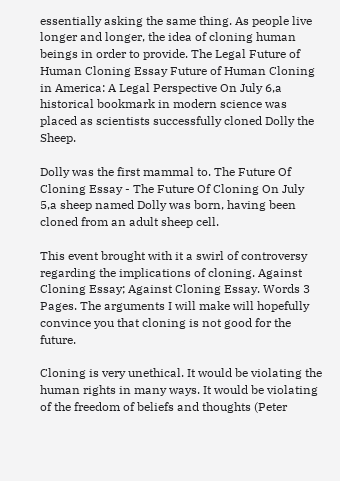essentially asking the same thing. As people live longer and longer, the idea of cloning human beings in order to provide. The Legal Future of Human Cloning Essay Future of Human Cloning in America: A Legal Perspective On July 6,a historical bookmark in modern science was placed as scientists successfully cloned Dolly the Sheep.

Dolly was the first mammal to. The Future Of Cloning Essay - The Future Of Cloning On July 5,a sheep named Dolly was born, having been cloned from an adult sheep cell.

This event brought with it a swirl of controversy regarding the implications of cloning. Against Cloning Essay; Against Cloning Essay. Words 3 Pages. The arguments I will make will hopefully convince you that cloning is not good for the future.

Cloning is very unethical. It would be violating the human rights in many ways. It would be violating of the freedom of beliefs and thoughts (Peter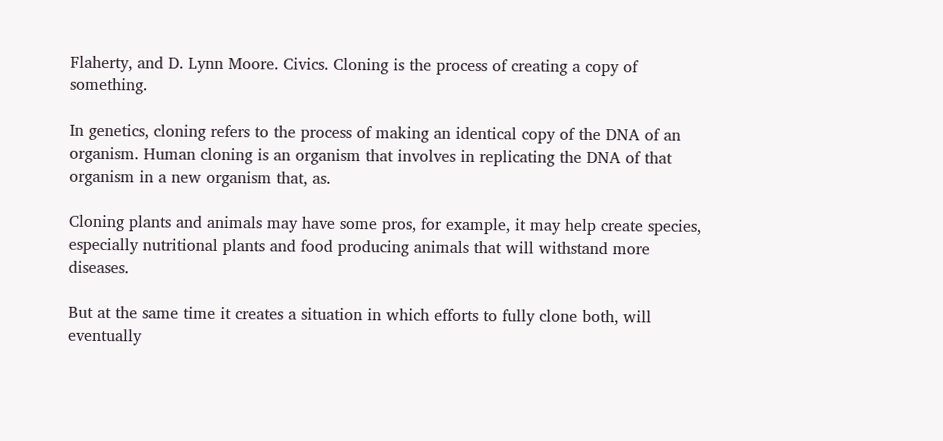Flaherty, and D. Lynn Moore. Civics. Cloning is the process of creating a copy of something.

In genetics, cloning refers to the process of making an identical copy of the DNA of an organism. Human cloning is an organism that involves in replicating the DNA of that organism in a new organism that, as.

Cloning plants and animals may have some pros, for example, it may help create species, especially nutritional plants and food producing animals that will withstand more diseases.

But at the same time it creates a situation in which efforts to fully clone both, will eventually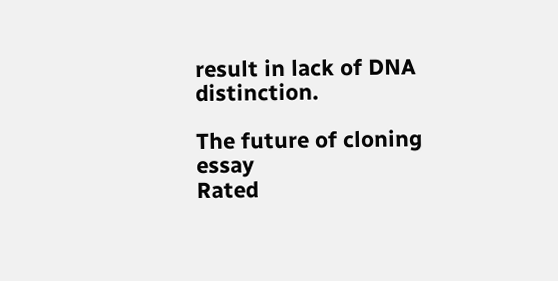result in lack of DNA distinction.

The future of cloning essay
Rated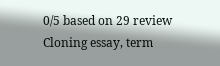0/5 based on 29 review
Cloning essay, term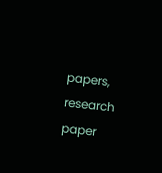papers, research paper